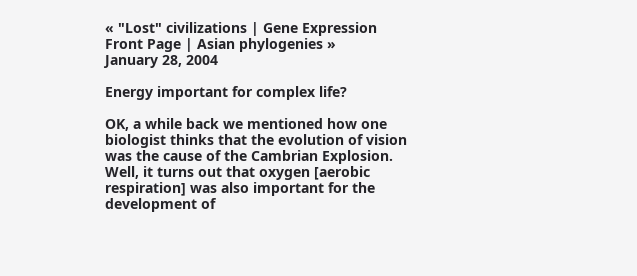« "Lost" civilizations | Gene Expression Front Page | Asian phylogenies »
January 28, 2004

Energy important for complex life?

OK, a while back we mentioned how one biologist thinks that the evolution of vision was the cause of the Cambrian Explosion. Well, it turns out that oxygen [aerobic respiration] was also important for the development of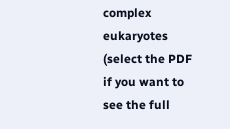complex eukaryotes (select the PDF if you want to see the full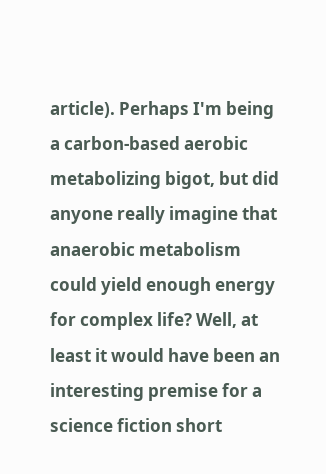article). Perhaps I'm being a carbon-based aerobic metabolizing bigot, but did anyone really imagine that anaerobic metabolism could yield enough energy for complex life? Well, at least it would have been an interesting premise for a science fiction short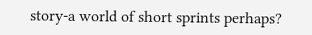story-a world of short sprints perhaps?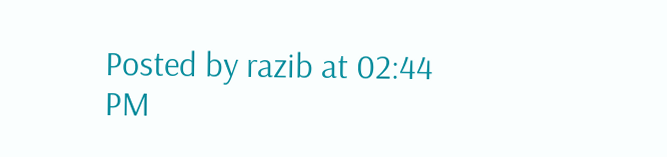Posted by razib at 02:44 PM